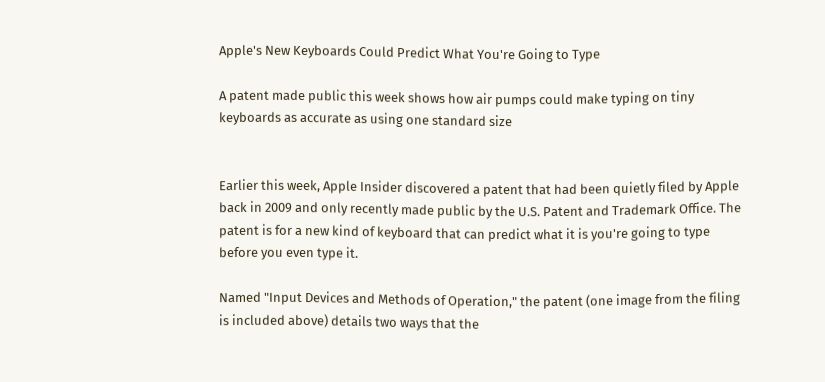Apple's New Keyboards Could Predict What You're Going to Type

A patent made public this week shows how air pumps could make typing on tiny keyboards as accurate as using one standard size


Earlier this week, Apple Insider discovered a patent that had been quietly filed by Apple back in 2009 and only recently made public by the U.S. Patent and Trademark Office. The patent is for a new kind of keyboard that can predict what it is you're going to type before you even type it.

Named "Input Devices and Methods of Operation," the patent (one image from the filing is included above) details two ways that the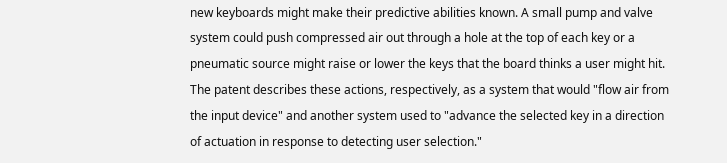new keyboards might make their predictive abilities known. A small pump and valve system could push compressed air out through a hole at the top of each key or a pneumatic source might raise or lower the keys that the board thinks a user might hit. The patent describes these actions, respectively, as a system that would "flow air from the input device" and another system used to "advance the selected key in a direction of actuation in response to detecting user selection."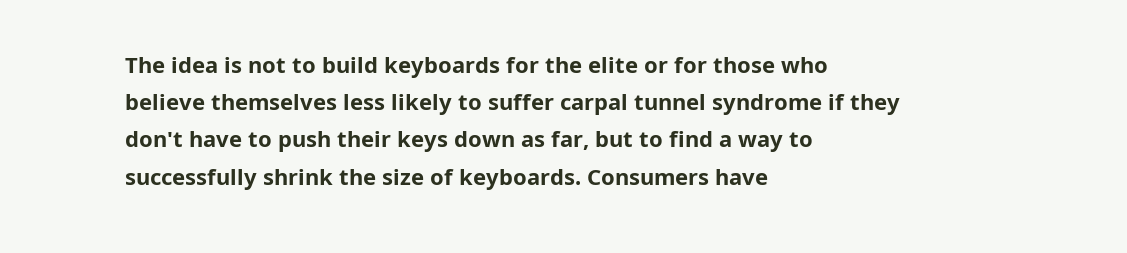The idea is not to build keyboards for the elite or for those who believe themselves less likely to suffer carpal tunnel syndrome if they don't have to push their keys down as far, but to find a way to successfully shrink the size of keyboards. Consumers have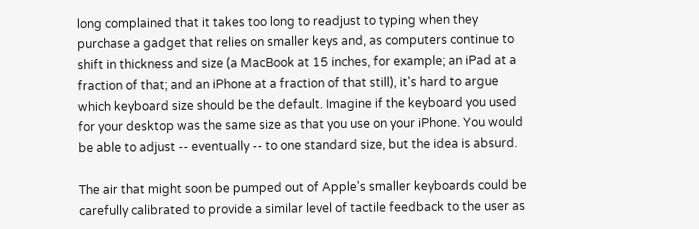long complained that it takes too long to readjust to typing when they purchase a gadget that relies on smaller keys and, as computers continue to shift in thickness and size (a MacBook at 15 inches, for example; an iPad at a fraction of that; and an iPhone at a fraction of that still), it's hard to argue which keyboard size should be the default. Imagine if the keyboard you used for your desktop was the same size as that you use on your iPhone. You would be able to adjust -- eventually -- to one standard size, but the idea is absurd.

The air that might soon be pumped out of Apple's smaller keyboards could be carefully calibrated to provide a similar level of tactile feedback to the user as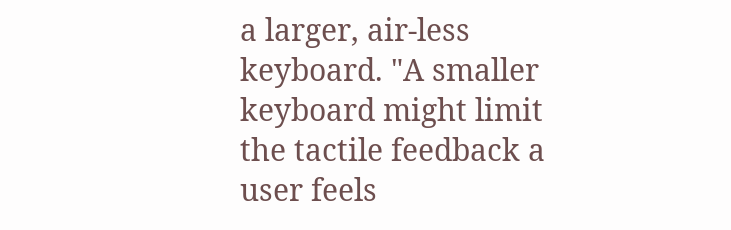a larger, air-less keyboard. "A smaller keyboard might limit the tactile feedback a user feels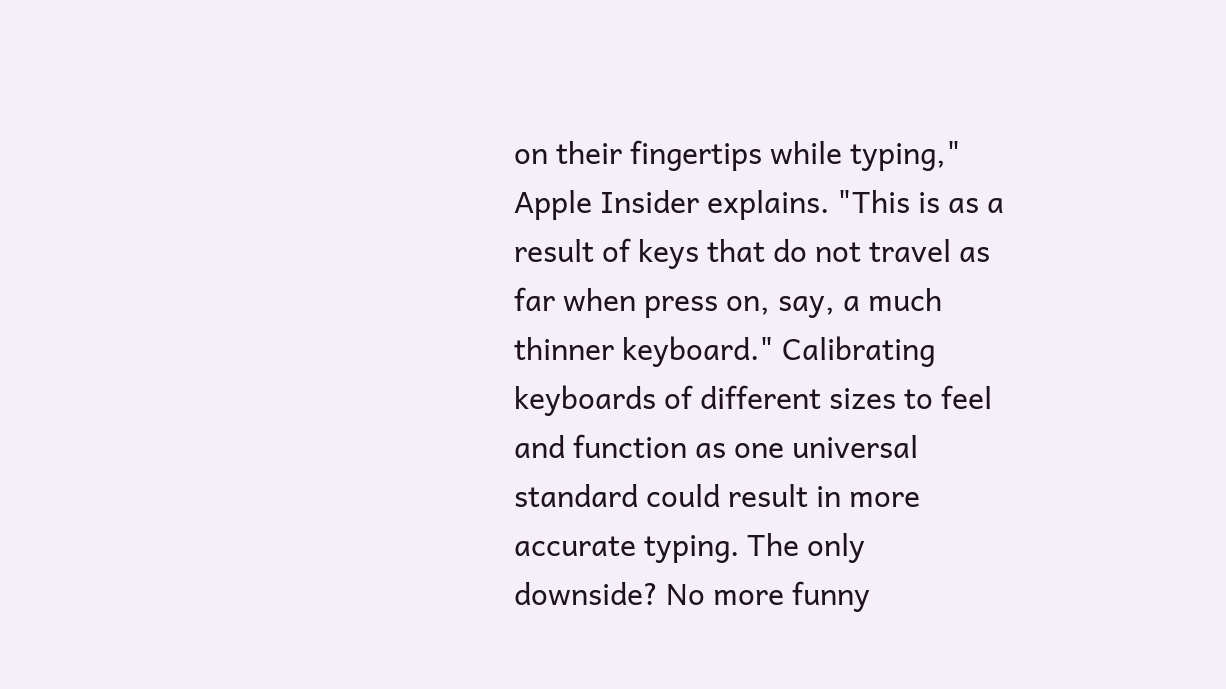on their fingertips while typing," Apple Insider explains. "This is as a result of keys that do not travel as far when press on, say, a much thinner keyboard." Calibrating keyboards of different sizes to feel and function as one universal standard could result in more accurate typing. The only downside? No more funny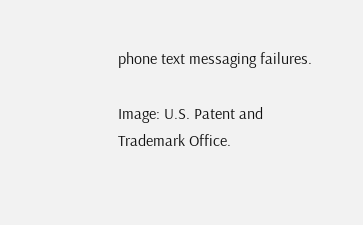phone text messaging failures.

Image: U.S. Patent and Trademark Office.